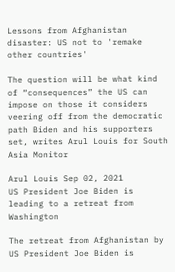Lessons from Afghanistan disaster: US not to 'remake other countries'

The question will be what kind of “consequences” the US can impose on those it considers veering off from the democratic path Biden and his supporters set, writes Arul Louis for South Asia Monitor

Arul Louis Sep 02, 2021
US President Joe Biden is leading to a retreat from Washington

The retreat from Afghanistan by US President Joe Biden is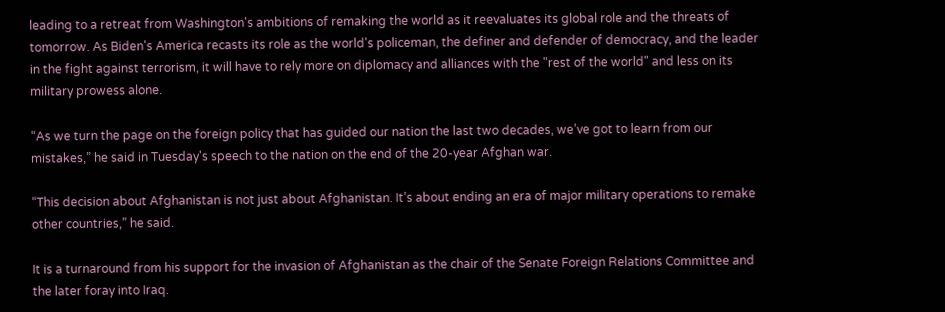leading to a retreat from Washington's ambitions of remaking the world as it reevaluates its global role and the threats of tomorrow. As Biden's America recasts its role as the world's policeman, the definer and defender of democracy, and the leader in the fight against terrorism, it will have to rely more on diplomacy and alliances with the "rest of the world" and less on its military prowess alone.

“As we turn the page on the foreign policy that has guided our nation the last two decades, we’ve got to learn from our mistakes,” he said in Tuesday's speech to the nation on the end of the 20-year Afghan war.

“This decision about Afghanistan is not just about Afghanistan. It’s about ending an era of major military operations to remake other countries,” he said.

It is a turnaround from his support for the invasion of Afghanistan as the chair of the Senate Foreign Relations Committee and the later foray into Iraq.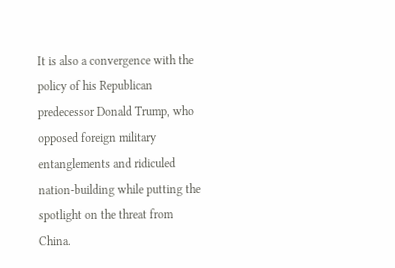It is also a convergence with the policy of his Republican predecessor Donald Trump, who opposed foreign military entanglements and ridiculed nation-building while putting the spotlight on the threat from China.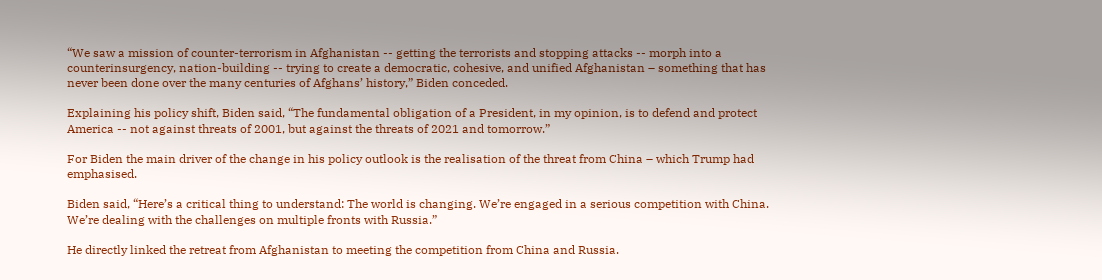“We saw a mission of counter-terrorism in Afghanistan -- getting the terrorists and stopping attacks -- morph into a counterinsurgency, nation-building -- trying to create a democratic, cohesive, and unified Afghanistan – something that has never been done over the many centuries of Afghans’ history,” Biden conceded.

Explaining his policy shift, Biden said, “The fundamental obligation of a President, in my opinion, is to defend and protect America -- not against threats of 2001, but against the threats of 2021 and tomorrow.”

For Biden the main driver of the change in his policy outlook is the realisation of the threat from China – which Trump had emphasised.

Biden said, “Here’s a critical thing to understand: The world is changing. We’re engaged in a serious competition with China. We’re dealing with the challenges on multiple fronts with Russia.”

He directly linked the retreat from Afghanistan to meeting the competition from China and Russia.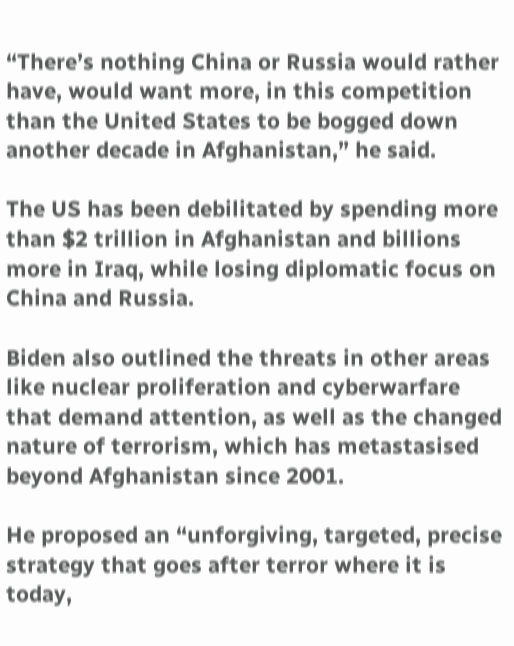“There’s nothing China or Russia would rather have, would want more, in this competition than the United States to be bogged down another decade in Afghanistan,” he said.

The US has been debilitated by spending more than $2 trillion in Afghanistan and billions more in Iraq, while losing diplomatic focus on China and Russia.

Biden also outlined the threats in other areas like nuclear proliferation and cyberwarfare that demand attention, as well as the changed nature of terrorism, which has metastasised beyond Afghanistan since 2001.

He proposed an “unforgiving, targeted, precise strategy that goes after terror where it is today,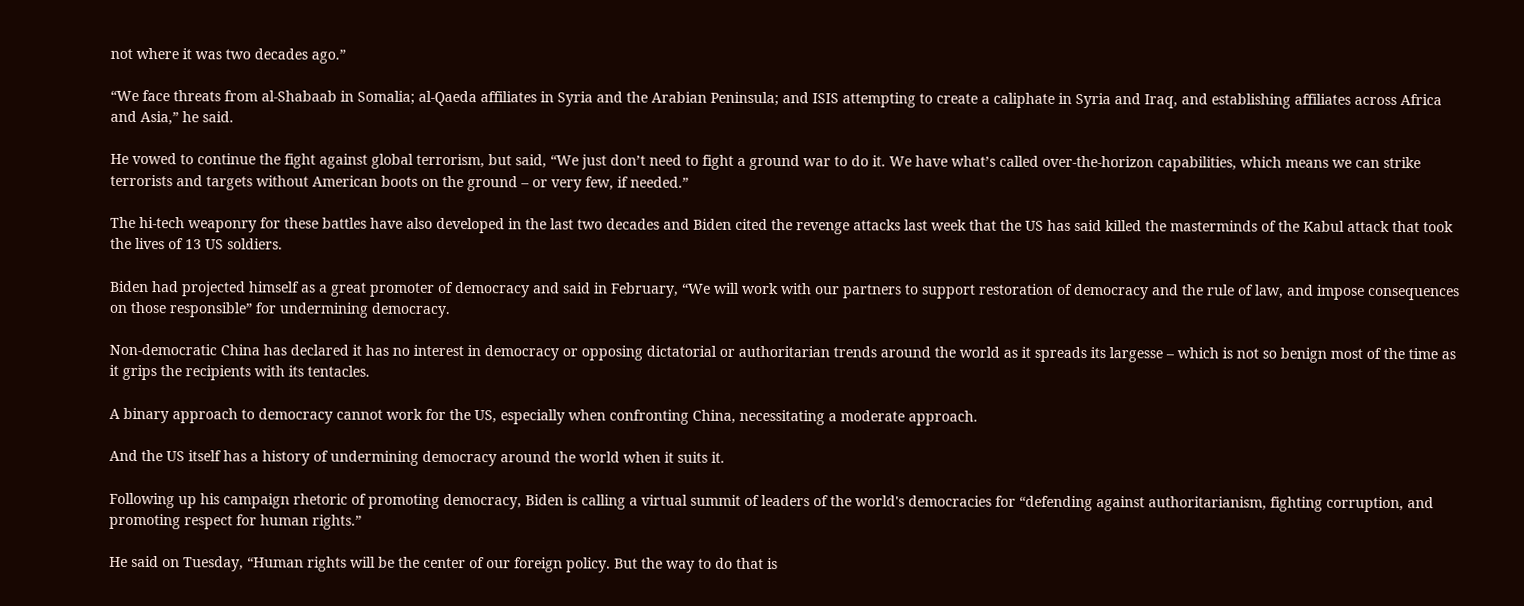not where it was two decades ago.”

“We face threats from al-Shabaab in Somalia; al-Qaeda affiliates in Syria and the Arabian Peninsula; and ISIS attempting to create a caliphate in Syria and Iraq, and establishing affiliates across Africa and Asia,” he said.

He vowed to continue the fight against global terrorism, but said, “We just don’t need to fight a ground war to do it. We have what’s called over-the-horizon capabilities, which means we can strike terrorists and targets without American boots on the ground – or very few, if needed.”

The hi-tech weaponry for these battles have also developed in the last two decades and Biden cited the revenge attacks last week that the US has said killed the masterminds of the Kabul attack that took the lives of 13 US soldiers.

Biden had projected himself as a great promoter of democracy and said in February, “We will work with our partners to support restoration of democracy and the rule of law, and impose consequences on those responsible” for undermining democracy.

Non-democratic China has declared it has no interest in democracy or opposing dictatorial or authoritarian trends around the world as it spreads its largesse – which is not so benign most of the time as it grips the recipients with its tentacles.

A binary approach to democracy cannot work for the US, especially when confronting China, necessitating a moderate approach.

And the US itself has a history of undermining democracy around the world when it suits it.

Following up his campaign rhetoric of promoting democracy, Biden is calling a virtual summit of leaders of the world's democracies for “defending against authoritarianism, fighting corruption, and promoting respect for human rights.”

He said on Tuesday, “Human rights will be the center of our foreign policy. But the way to do that is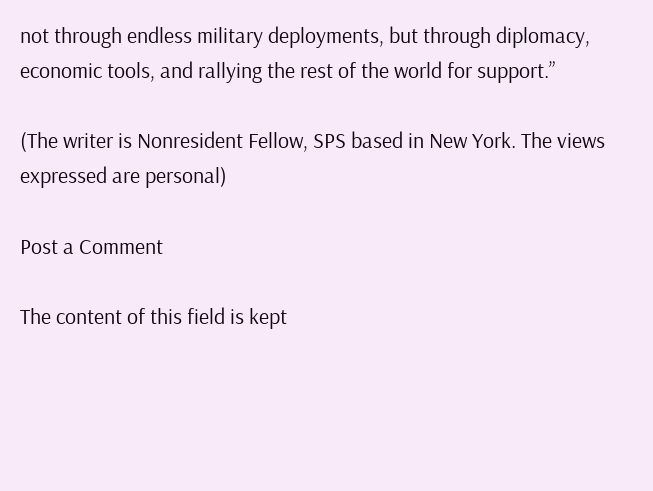not through endless military deployments, but through diplomacy, economic tools, and rallying the rest of the world for support.”

(The writer is Nonresident Fellow, SPS based in New York. The views expressed are personal)

Post a Comment

The content of this field is kept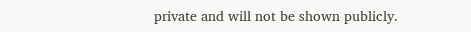private and will not be shown publicly.